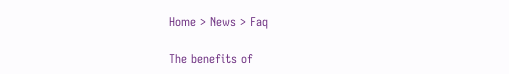Home > News > Faq

The benefits of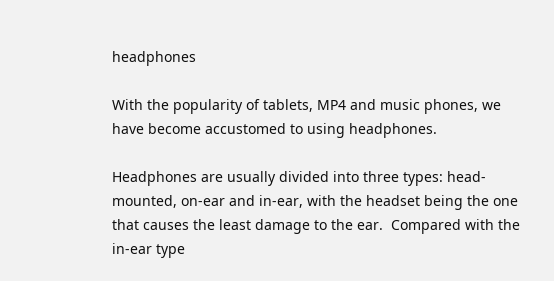headphones

With the popularity of tablets, MP4 and music phones, we have become accustomed to using headphones.

Headphones are usually divided into three types: head-mounted, on-ear and in-ear, with the headset being the one that causes the least damage to the ear.  Compared with the in-ear type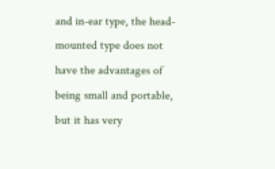and in-ear type, the head-mounted type does not have the advantages of being small and portable, but it has very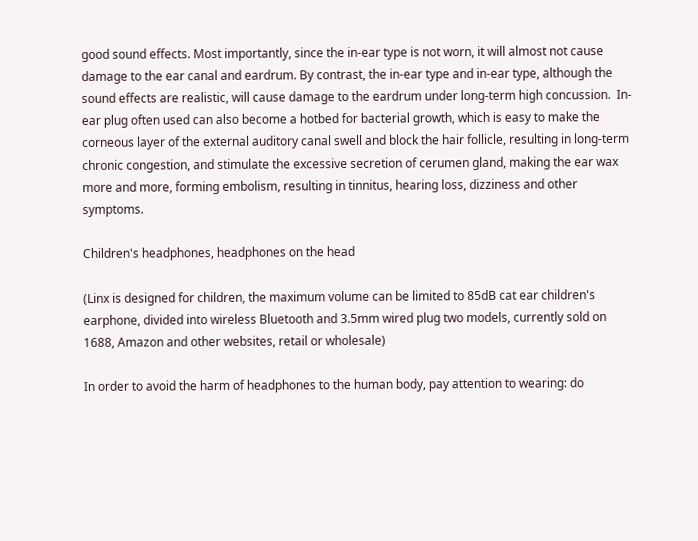good sound effects. Most importantly, since the in-ear type is not worn, it will almost not cause damage to the ear canal and eardrum. By contrast, the in-ear type and in-ear type, although the sound effects are realistic, will cause damage to the eardrum under long-term high concussion.  In-ear plug often used can also become a hotbed for bacterial growth, which is easy to make the corneous layer of the external auditory canal swell and block the hair follicle, resulting in long-term chronic congestion, and stimulate the excessive secretion of cerumen gland, making the ear wax more and more, forming embolism, resulting in tinnitus, hearing loss, dizziness and other symptoms.

Children's headphones, headphones on the head

(Linx is designed for children, the maximum volume can be limited to 85dB cat ear children's earphone, divided into wireless Bluetooth and 3.5mm wired plug two models, currently sold on 1688, Amazon and other websites, retail or wholesale)

In order to avoid the harm of headphones to the human body, pay attention to wearing: do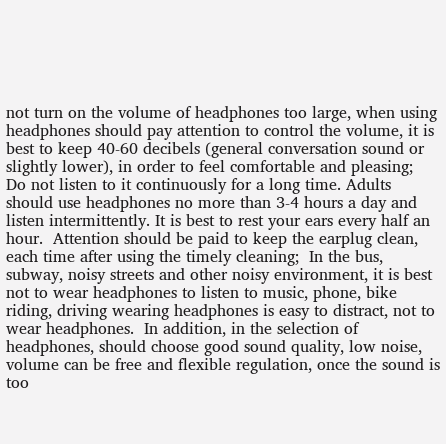not turn on the volume of headphones too large, when using headphones should pay attention to control the volume, it is best to keep 40-60 decibels (general conversation sound or slightly lower), in order to feel comfortable and pleasing;  Do not listen to it continuously for a long time. Adults should use headphones no more than 3-4 hours a day and listen intermittently. It is best to rest your ears every half an hour.  Attention should be paid to keep the earplug clean, each time after using the timely cleaning;  In the bus, subway, noisy streets and other noisy environment, it is best not to wear headphones to listen to music, phone, bike riding, driving wearing headphones is easy to distract, not to wear headphones.  In addition, in the selection of headphones, should choose good sound quality, low noise, volume can be free and flexible regulation, once the sound is too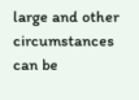large and other circumstances can be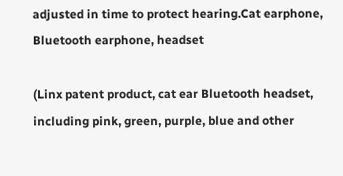adjusted in time to protect hearing.Cat earphone, Bluetooth earphone, headset

(Linx patent product, cat ear Bluetooth headset, including pink, green, purple, blue and other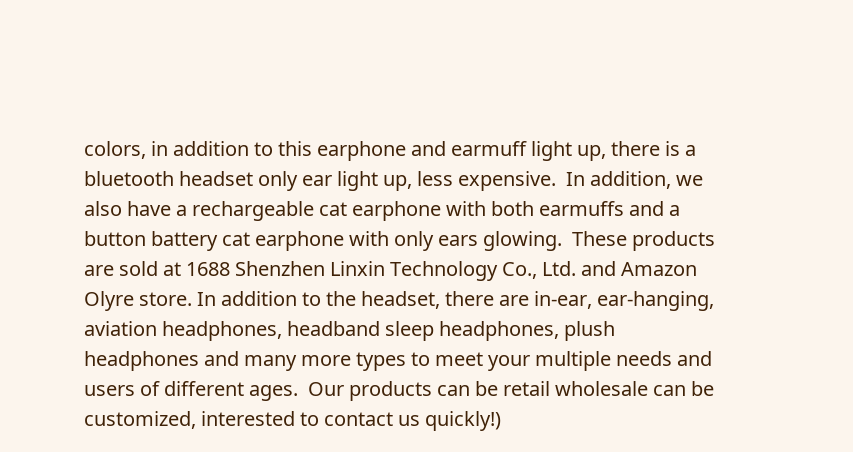colors, in addition to this earphone and earmuff light up, there is a bluetooth headset only ear light up, less expensive.  In addition, we also have a rechargeable cat earphone with both earmuffs and a button battery cat earphone with only ears glowing.  These products are sold at 1688 Shenzhen Linxin Technology Co., Ltd. and Amazon Olyre store. In addition to the headset, there are in-ear, ear-hanging, aviation headphones, headband sleep headphones, plush headphones and many more types to meet your multiple needs and users of different ages.  Our products can be retail wholesale can be customized, interested to contact us quickly!)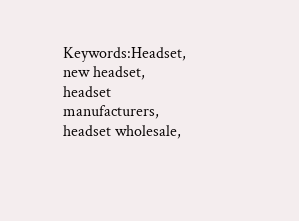Keywords:Headset, new headset, headset manufacturers, headset wholesale,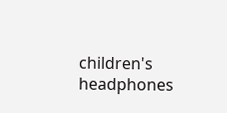children's headphones